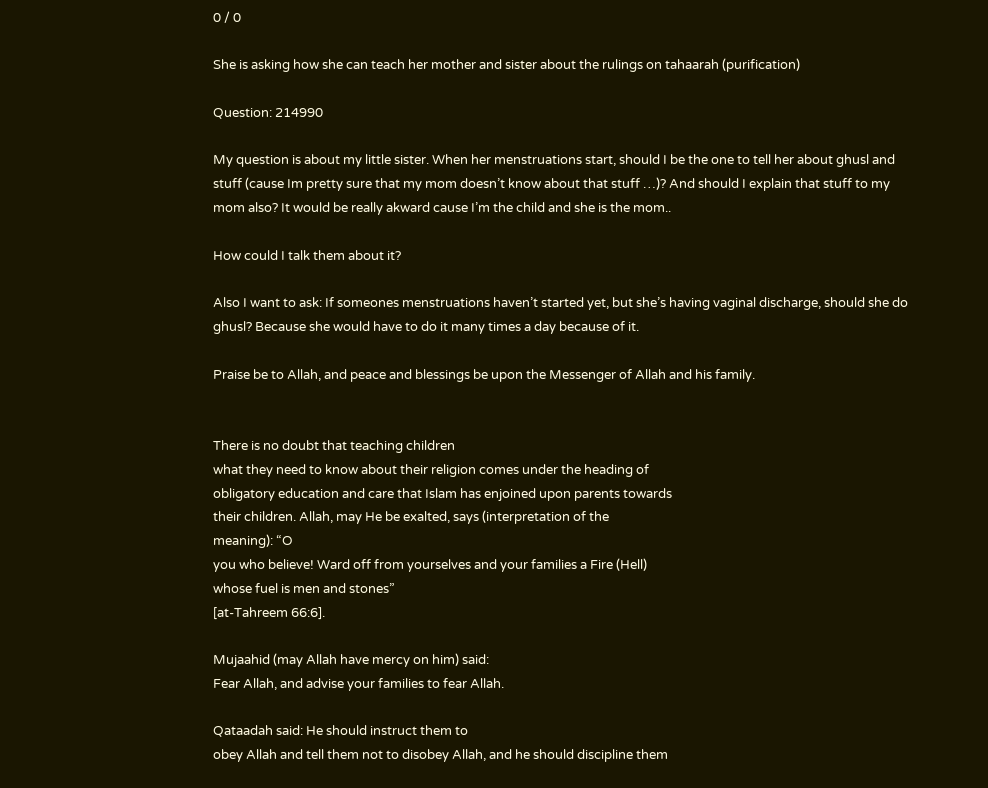0 / 0

She is asking how she can teach her mother and sister about the rulings on tahaarah (purification)

Question: 214990

My question is about my little sister. When her menstruations start, should I be the one to tell her about ghusl and stuff (cause Im pretty sure that my mom doesn’t know about that stuff …)? And should I explain that stuff to my mom also? It would be really akward cause I’m the child and she is the mom..

How could I talk them about it?

Also I want to ask: If someones menstruations haven’t started yet, but she’s having vaginal discharge, should she do ghusl? Because she would have to do it many times a day because of it.

Praise be to Allah, and peace and blessings be upon the Messenger of Allah and his family.


There is no doubt that teaching children
what they need to know about their religion comes under the heading of
obligatory education and care that Islam has enjoined upon parents towards
their children. Allah, may He be exalted, says (interpretation of the
meaning): “O
you who believe! Ward off from yourselves and your families a Fire (Hell)
whose fuel is men and stones”
[at-Tahreem 66:6].

Mujaahid (may Allah have mercy on him) said:
Fear Allah, and advise your families to fear Allah.

Qataadah said: He should instruct them to
obey Allah and tell them not to disobey Allah, and he should discipline them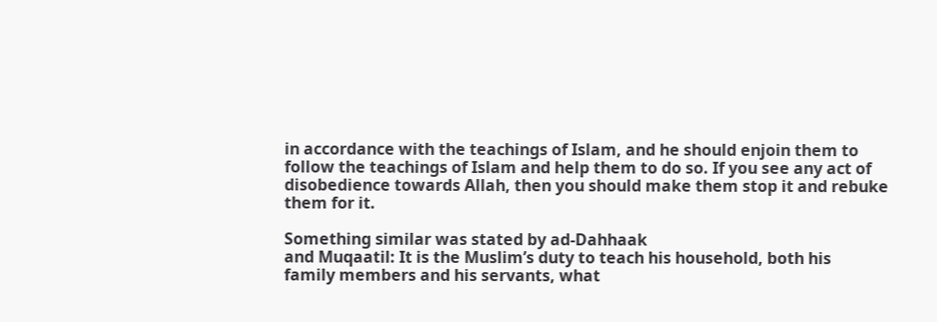in accordance with the teachings of Islam, and he should enjoin them to
follow the teachings of Islam and help them to do so. If you see any act of
disobedience towards Allah, then you should make them stop it and rebuke
them for it.

Something similar was stated by ad-Dahhaak
and Muqaatil: It is the Muslim’s duty to teach his household, both his
family members and his servants, what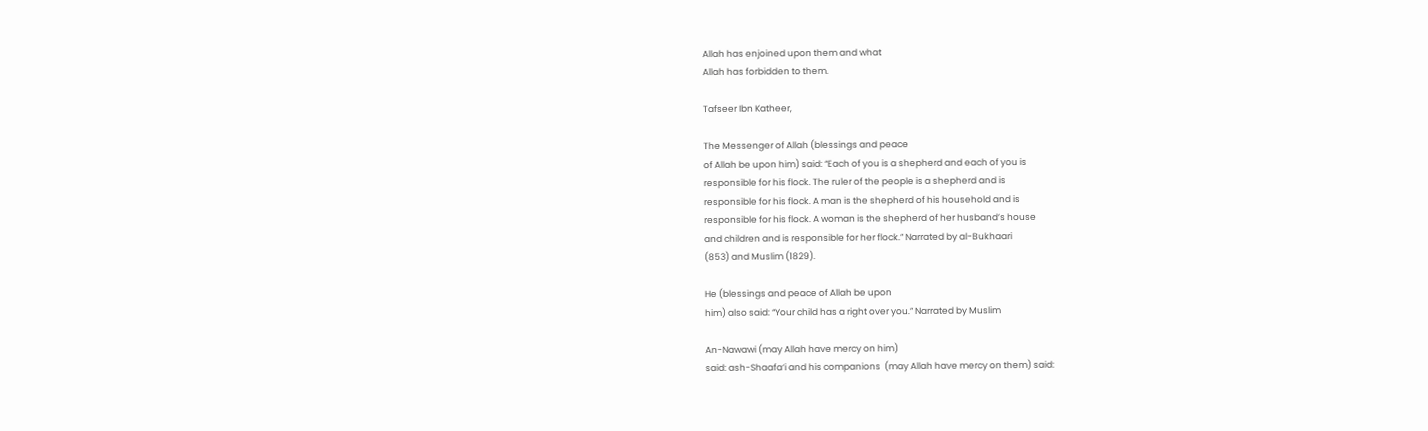Allah has enjoined upon them and what
Allah has forbidden to them.

Tafseer Ibn Katheer,

The Messenger of Allah (blessings and peace
of Allah be upon him) said: “Each of you is a shepherd and each of you is
responsible for his flock. The ruler of the people is a shepherd and is
responsible for his flock. A man is the shepherd of his household and is
responsible for his flock. A woman is the shepherd of her husband’s house
and children and is responsible for her flock.” Narrated by al-Bukhaari
(853) and Muslim (1829).

He (blessings and peace of Allah be upon
him) also said: “Your child has a right over you.” Narrated by Muslim

An-Nawawi (may Allah have mercy on him)
said: ash-Shaafa‘i and his companions  (may Allah have mercy on them) said: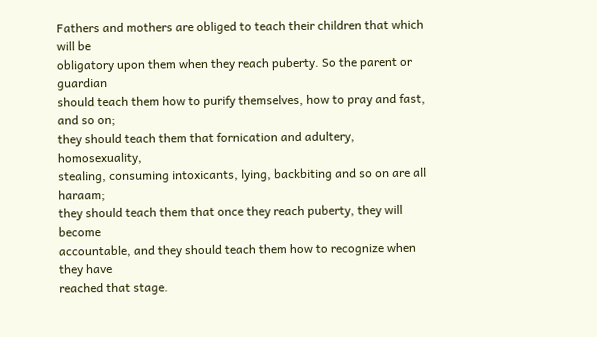Fathers and mothers are obliged to teach their children that which will be
obligatory upon them when they reach puberty. So the parent or guardian
should teach them how to purify themselves, how to pray and fast, and so on;
they should teach them that fornication and adultery, homosexuality,
stealing, consuming intoxicants, lying, backbiting and so on are all haraam;
they should teach them that once they reach puberty, they will become
accountable, and they should teach them how to recognize when they have
reached that stage.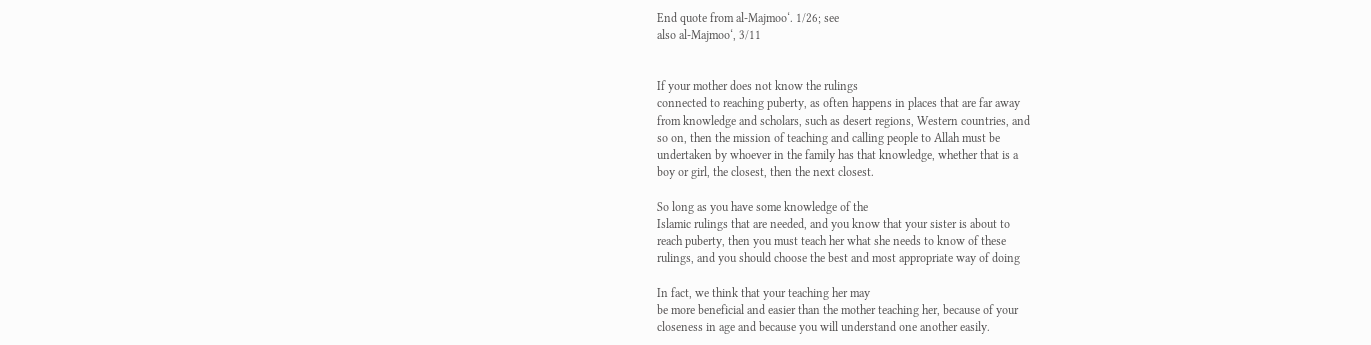End quote from al-Majmoo‘. 1/26; see
also al-Majmoo‘, 3/11


If your mother does not know the rulings
connected to reaching puberty, as often happens in places that are far away
from knowledge and scholars, such as desert regions, Western countries, and
so on, then the mission of teaching and calling people to Allah must be
undertaken by whoever in the family has that knowledge, whether that is a
boy or girl, the closest, then the next closest.

So long as you have some knowledge of the
Islamic rulings that are needed, and you know that your sister is about to
reach puberty, then you must teach her what she needs to know of these
rulings, and you should choose the best and most appropriate way of doing

In fact, we think that your teaching her may
be more beneficial and easier than the mother teaching her, because of your
closeness in age and because you will understand one another easily.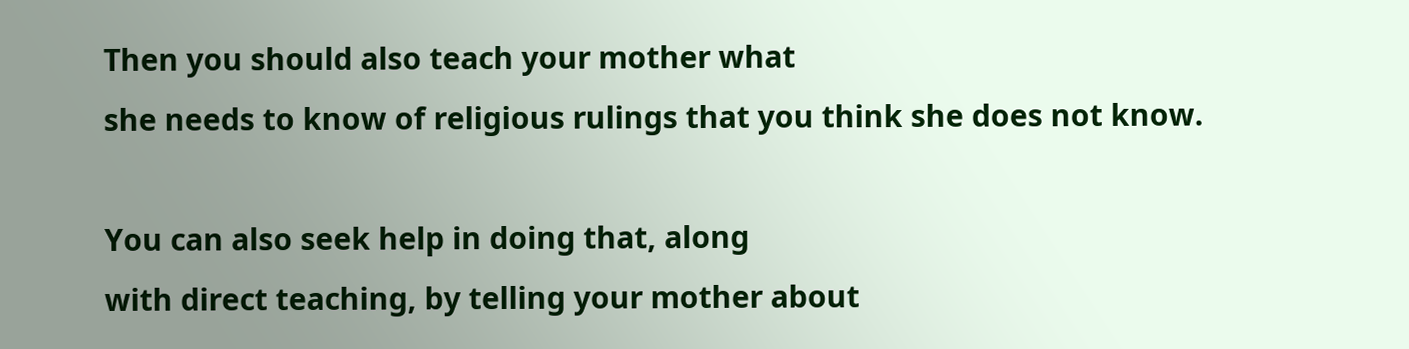Then you should also teach your mother what
she needs to know of religious rulings that you think she does not know.

You can also seek help in doing that, along
with direct teaching, by telling your mother about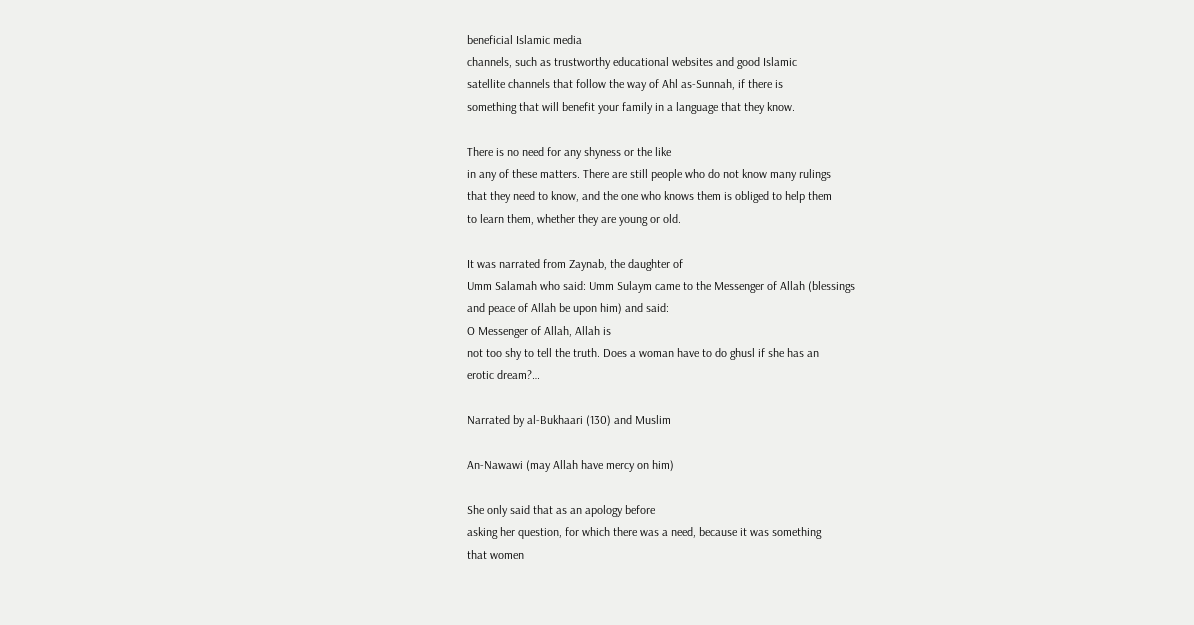beneficial Islamic media
channels, such as trustworthy educational websites and good Islamic
satellite channels that follow the way of Ahl as-Sunnah, if there is
something that will benefit your family in a language that they know.

There is no need for any shyness or the like
in any of these matters. There are still people who do not know many rulings
that they need to know, and the one who knows them is obliged to help them
to learn them, whether they are young or old.

It was narrated from Zaynab, the daughter of
Umm Salamah who said: Umm Sulaym came to the Messenger of Allah (blessings
and peace of Allah be upon him) and said:
O Messenger of Allah, Allah is
not too shy to tell the truth. Does a woman have to do ghusl if she has an
erotic dream?…

Narrated by al-Bukhaari (130) and Muslim

An-Nawawi (may Allah have mercy on him)

She only said that as an apology before
asking her question, for which there was a need, because it was something
that women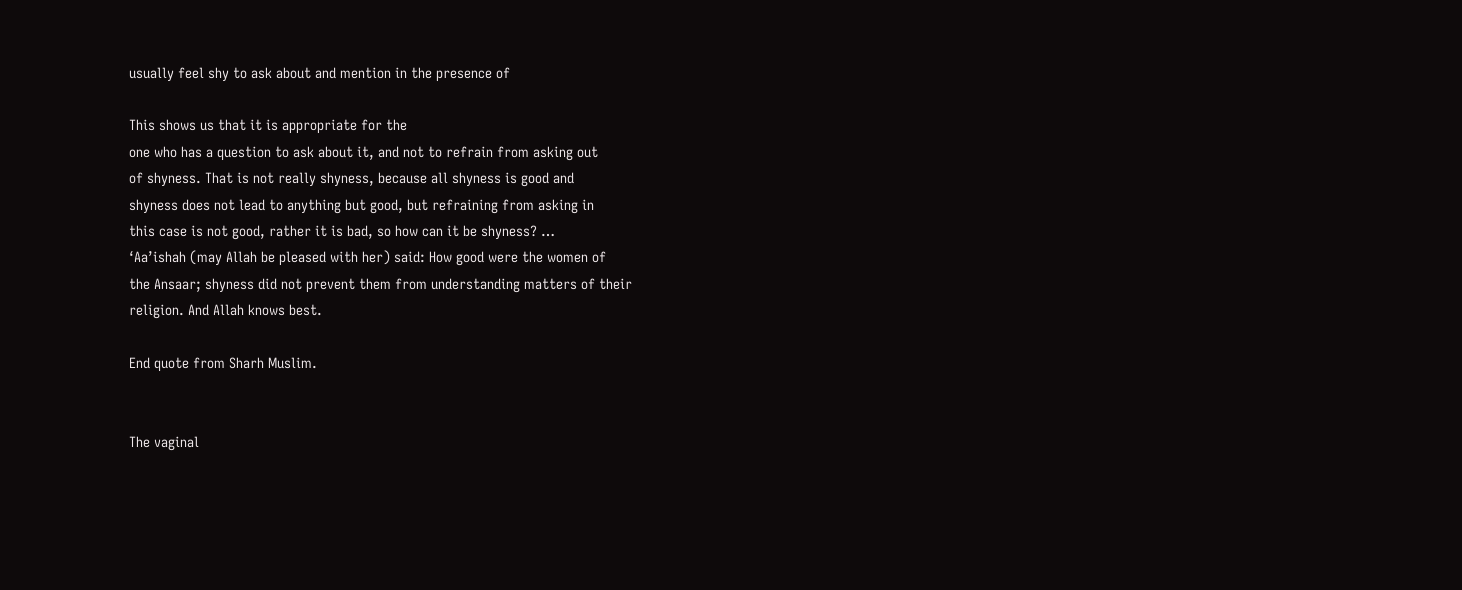usually feel shy to ask about and mention in the presence of

This shows us that it is appropriate for the
one who has a question to ask about it, and not to refrain from asking out
of shyness. That is not really shyness, because all shyness is good and
shyness does not lead to anything but good, but refraining from asking in
this case is not good, rather it is bad, so how can it be shyness? …
‘Aa’ishah (may Allah be pleased with her) said: How good were the women of
the Ansaar; shyness did not prevent them from understanding matters of their
religion. And Allah knows best.

End quote from Sharh Muslim.


The vaginal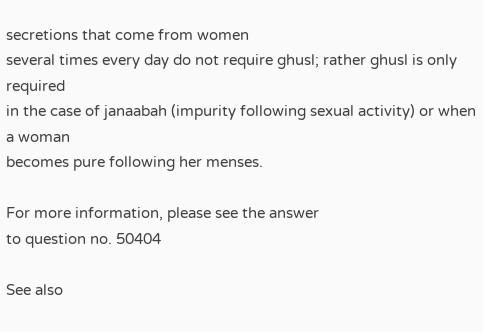secretions that come from women
several times every day do not require ghusl; rather ghusl is only required
in the case of janaabah (impurity following sexual activity) or when a woman
becomes pure following her menses.

For more information, please see the answer
to question no. 50404

See also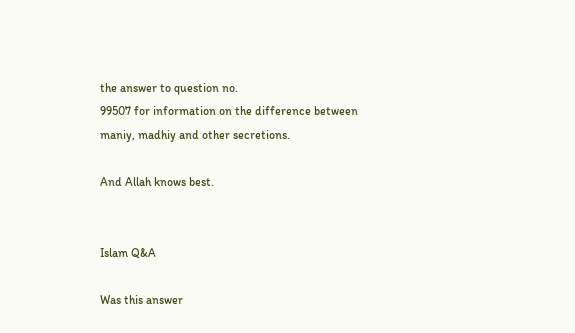the answer to question no.
99507 for information on the difference between
maniy, madhiy and other secretions.

And Allah knows best.


Islam Q&A

Was this answer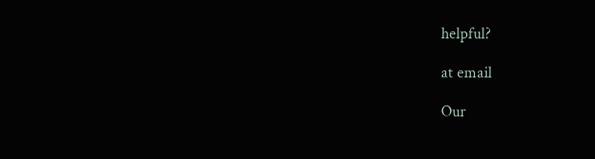helpful?

at email

Our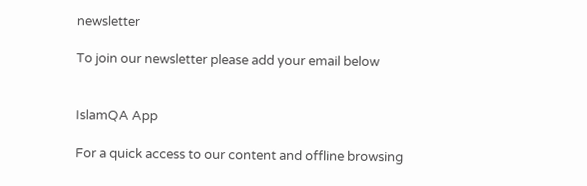newsletter

To join our newsletter please add your email below


IslamQA App

For a quick access to our content and offline browsing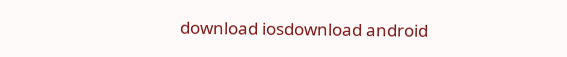download iosdownload android